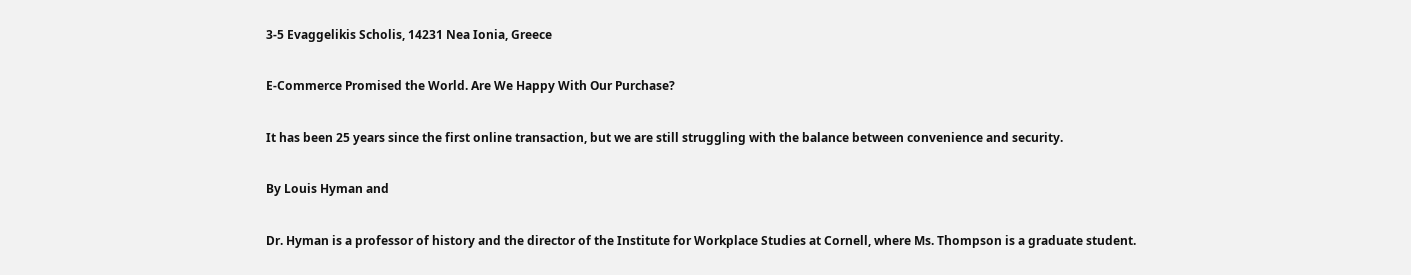3-5 Evaggelikis Scholis, 14231 Nea Ionia, Greece

E-Commerce Promised the World. Are We Happy With Our Purchase?

It has been 25 years since the first online transaction, but we are still struggling with the balance between convenience and security.

By Louis Hyman and

Dr. Hyman is a professor of history and the director of the Institute for Workplace Studies at Cornell, where Ms. Thompson is a graduate student.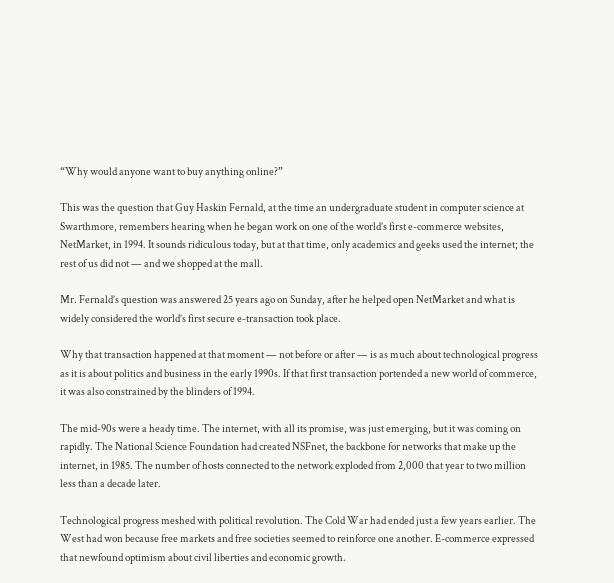“Why would anyone want to buy anything online?”

This was the question that Guy Haskin Fernald, at the time an undergraduate student in computer science at Swarthmore, remembers hearing when he began work on one of the world’s first e-commerce websites, NetMarket, in 1994. It sounds ridiculous today, but at that time, only academics and geeks used the internet; the rest of us did not — and we shopped at the mall.

Mr. Fernald’s question was answered 25 years ago on Sunday, after he helped open NetMarket and what is widely considered the world’s first secure e-transaction took place.

Why that transaction happened at that moment — not before or after — is as much about technological progress as it is about politics and business in the early 1990s. If that first transaction portended a new world of commerce, it was also constrained by the blinders of 1994.

The mid-90s were a heady time. The internet, with all its promise, was just emerging, but it was coming on rapidly. The National Science Foundation had created NSFnet, the backbone for networks that make up the internet, in 1985. The number of hosts connected to the network exploded from 2,000 that year to two million less than a decade later.

Technological progress meshed with political revolution. The Cold War had ended just a few years earlier. The West had won because free markets and free societies seemed to reinforce one another. E-commerce expressed that newfound optimism about civil liberties and economic growth.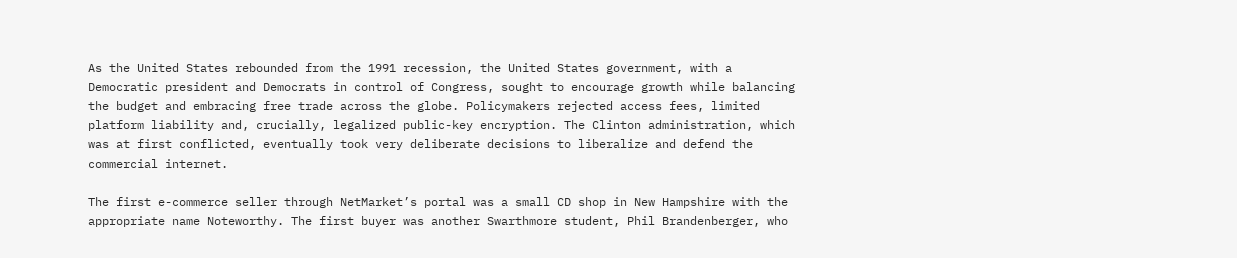As the United States rebounded from the 1991 recession, the United States government, with a Democratic president and Democrats in control of Congress, sought to encourage growth while balancing the budget and embracing free trade across the globe. Policymakers rejected access fees, limited platform liability and, crucially, legalized public-key encryption. The Clinton administration, which was at first conflicted, eventually took very deliberate decisions to liberalize and defend the commercial internet.

The first e-commerce seller through NetMarket’s portal was a small CD shop in New Hampshire with the appropriate name Noteworthy. The first buyer was another Swarthmore student, Phil Brandenberger, who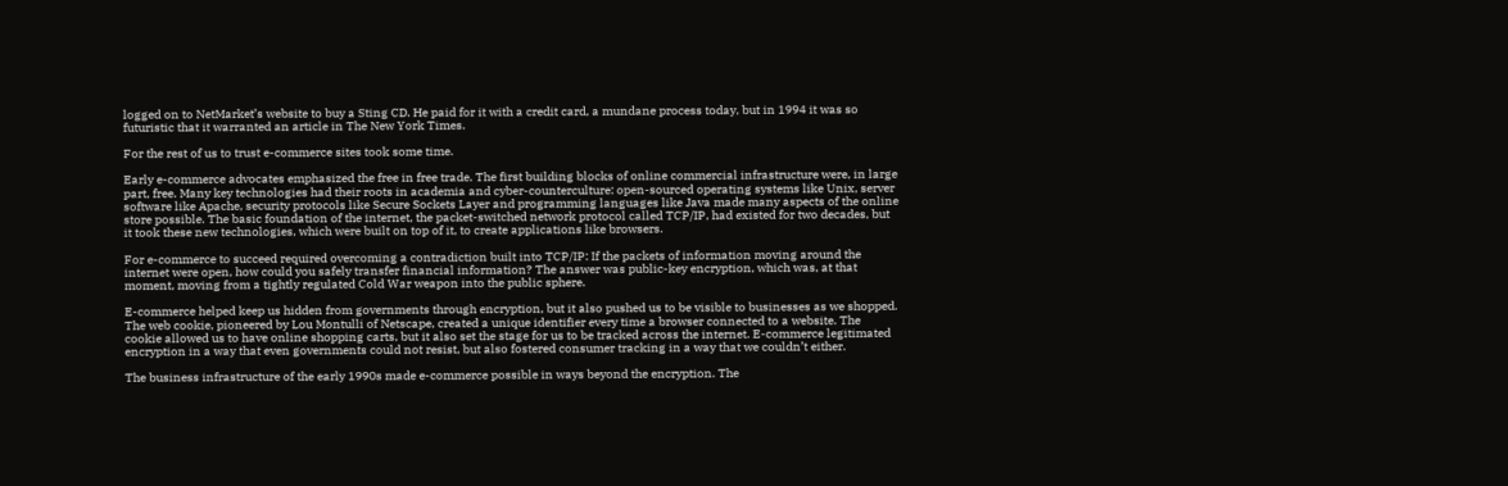logged on to NetMarket’s website to buy a Sting CD. He paid for it with a credit card, a mundane process today, but in 1994 it was so futuristic that it warranted an article in The New York Times.

For the rest of us to trust e-commerce sites took some time.

Early e-commerce advocates emphasized the free in free trade. The first building blocks of online commercial infrastructure were, in large part, free. Many key technologies had their roots in academia and cyber-counterculture: open-sourced operating systems like Unix, server software like Apache, security protocols like Secure Sockets Layer and programming languages like Java made many aspects of the online store possible. The basic foundation of the internet, the packet-switched network protocol called TCP/IP, had existed for two decades, but it took these new technologies, which were built on top of it, to create applications like browsers.

For e-commerce to succeed required overcoming a contradiction built into TCP/IP: If the packets of information moving around the internet were open, how could you safely transfer financial information? The answer was public-key encryption, which was, at that moment, moving from a tightly regulated Cold War weapon into the public sphere.

E-commerce helped keep us hidden from governments through encryption, but it also pushed us to be visible to businesses as we shopped. The web cookie, pioneered by Lou Montulli of Netscape, created a unique identifier every time a browser connected to a website. The cookie allowed us to have online shopping carts, but it also set the stage for us to be tracked across the internet. E-commerce legitimated encryption in a way that even governments could not resist, but also fostered consumer tracking in a way that we couldn’t either.

The business infrastructure of the early 1990s made e-commerce possible in ways beyond the encryption. The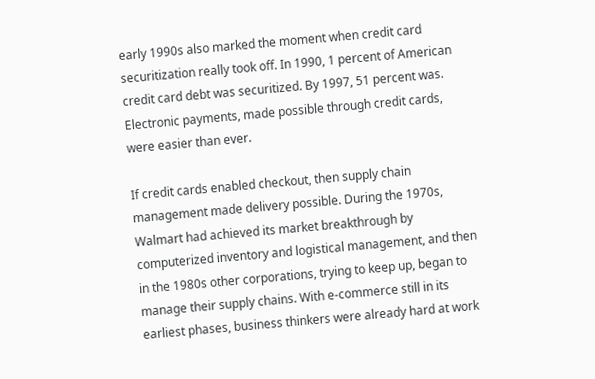early 1990s also marked the moment when credit card securitization really took off. In 1990, 1 percent of American credit card debt was securitized. By 1997, 51 percent was. Electronic payments, made possible through credit cards, were easier than ever.

If credit cards enabled checkout, then supply chain management made delivery possible. During the 1970s, Walmart had achieved its market breakthrough by computerized inventory and logistical management, and then in the 1980s other corporations, trying to keep up, began to manage their supply chains. With e-commerce still in its earliest phases, business thinkers were already hard at work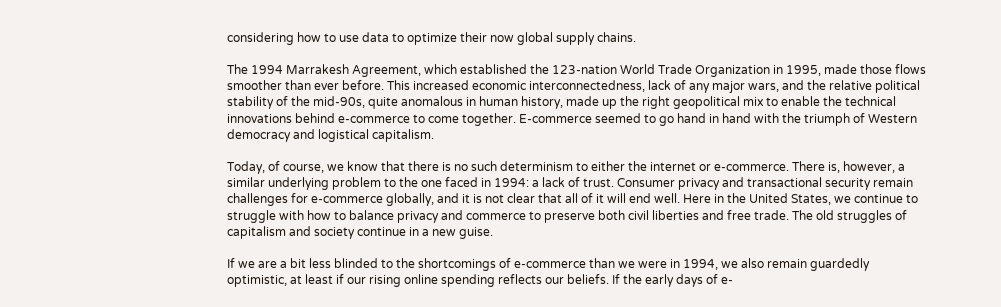considering how to use data to optimize their now global supply chains.

The 1994 Marrakesh Agreement, which established the 123-nation World Trade Organization in 1995, made those flows smoother than ever before. This increased economic interconnectedness, lack of any major wars, and the relative political stability of the mid-90s, quite anomalous in human history, made up the right geopolitical mix to enable the technical innovations behind e-commerce to come together. E-commerce seemed to go hand in hand with the triumph of Western democracy and logistical capitalism.

Today, of course, we know that there is no such determinism to either the internet or e-commerce. There is, however, a similar underlying problem to the one faced in 1994: a lack of trust. Consumer privacy and transactional security remain challenges for e-commerce globally, and it is not clear that all of it will end well. Here in the United States, we continue to struggle with how to balance privacy and commerce to preserve both civil liberties and free trade. The old struggles of capitalism and society continue in a new guise.

If we are a bit less blinded to the shortcomings of e-commerce than we were in 1994, we also remain guardedly optimistic, at least if our rising online spending reflects our beliefs. If the early days of e-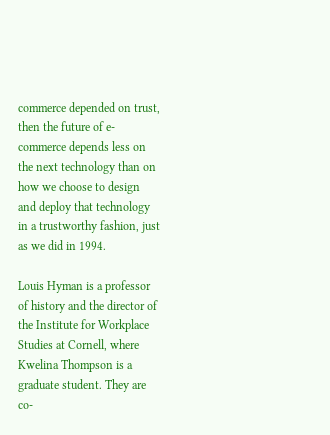commerce depended on trust, then the future of e-commerce depends less on the next technology than on how we choose to design and deploy that technology in a trustworthy fashion, just as we did in 1994.

Louis Hyman is a professor of history and the director of the Institute for Workplace Studies at Cornell, where Kwelina Thompson is a graduate student. They are co-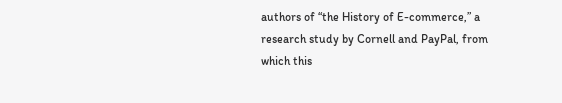authors of “the History of E-commerce,” a research study by Cornell and PayPal, from which this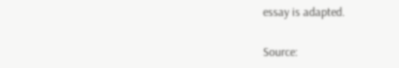essay is adapted.

Source: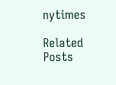nytimes

Related Posts